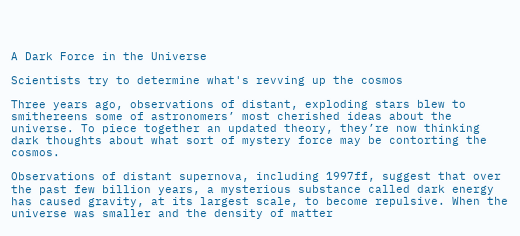A Dark Force in the Universe

Scientists try to determine what's revving up the cosmos

Three years ago, observations of distant, exploding stars blew to smithereens some of astronomers’ most cherished ideas about the universe. To piece together an updated theory, they’re now thinking dark thoughts about what sort of mystery force may be contorting the cosmos.

Observations of distant supernova, including 1997ff, suggest that over the past few billion years, a mysterious substance called dark energy has caused gravity, at its largest scale, to become repulsive. When the universe was smaller and the density of matter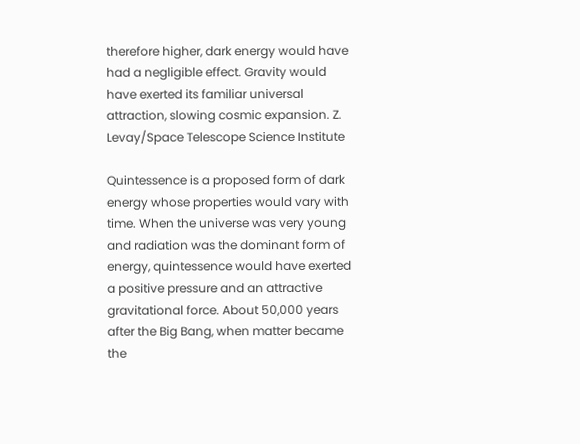therefore higher, dark energy would have had a negligible effect. Gravity would have exerted its familiar universal attraction, slowing cosmic expansion. Z. Levay/Space Telescope Science Institute

Quintessence is a proposed form of dark energy whose properties would vary with time. When the universe was very young and radiation was the dominant form of energy, quintessence would have exerted a positive pressure and an attractive gravitational force. About 50,000 years after the Big Bang, when matter became the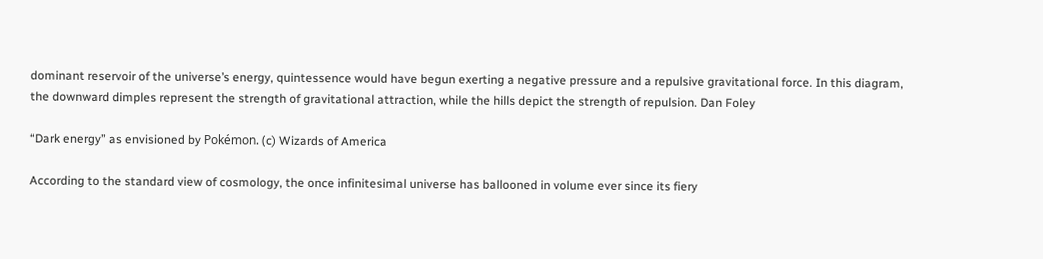dominant reservoir of the universe’s energy, quintessence would have begun exerting a negative pressure and a repulsive gravitational force. In this diagram, the downward dimples represent the strength of gravitational attraction, while the hills depict the strength of repulsion. Dan Foley

“Dark energy” as envisioned by Pokémon. (c) Wizards of America

According to the standard view of cosmology, the once infinitesimal universe has ballooned in volume ever since its fiery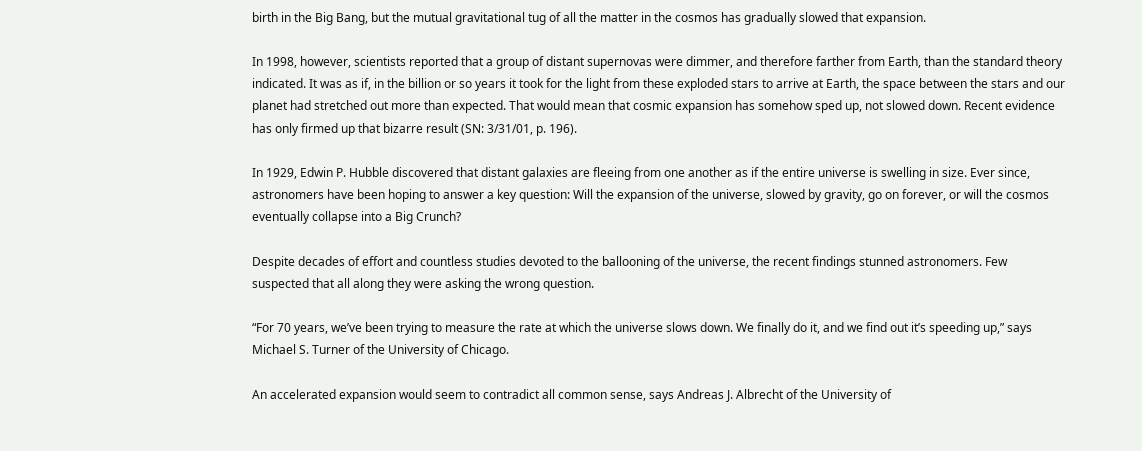birth in the Big Bang, but the mutual gravitational tug of all the matter in the cosmos has gradually slowed that expansion.

In 1998, however, scientists reported that a group of distant supernovas were dimmer, and therefore farther from Earth, than the standard theory indicated. It was as if, in the billion or so years it took for the light from these exploded stars to arrive at Earth, the space between the stars and our planet had stretched out more than expected. That would mean that cosmic expansion has somehow sped up, not slowed down. Recent evidence has only firmed up that bizarre result (SN: 3/31/01, p. 196).

In 1929, Edwin P. Hubble discovered that distant galaxies are fleeing from one another as if the entire universe is swelling in size. Ever since, astronomers have been hoping to answer a key question: Will the expansion of the universe, slowed by gravity, go on forever, or will the cosmos eventually collapse into a Big Crunch?

Despite decades of effort and countless studies devoted to the ballooning of the universe, the recent findings stunned astronomers. Few suspected that all along they were asking the wrong question.

“For 70 years, we’ve been trying to measure the rate at which the universe slows down. We finally do it, and we find out it’s speeding up,” says Michael S. Turner of the University of Chicago.

An accelerated expansion would seem to contradict all common sense, says Andreas J. Albrecht of the University of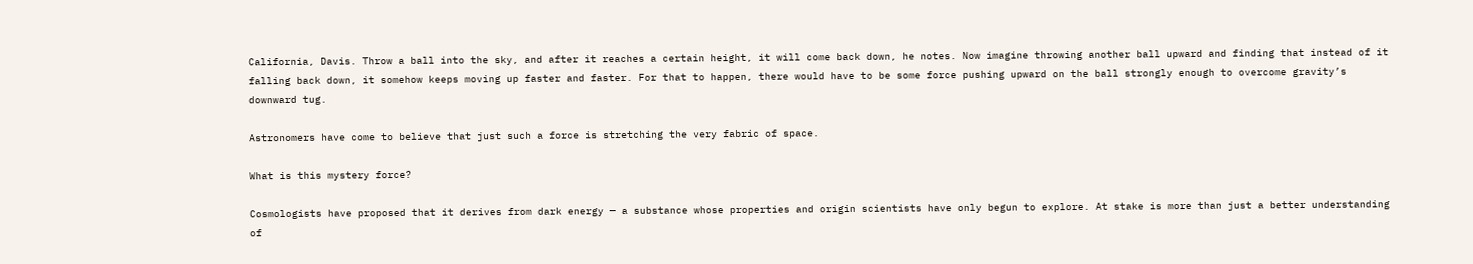California, Davis. Throw a ball into the sky, and after it reaches a certain height, it will come back down, he notes. Now imagine throwing another ball upward and finding that instead of it falling back down, it somehow keeps moving up faster and faster. For that to happen, there would have to be some force pushing upward on the ball strongly enough to overcome gravity’s downward tug.

Astronomers have come to believe that just such a force is stretching the very fabric of space.

What is this mystery force?

Cosmologists have proposed that it derives from dark energy — a substance whose properties and origin scientists have only begun to explore. At stake is more than just a better understanding of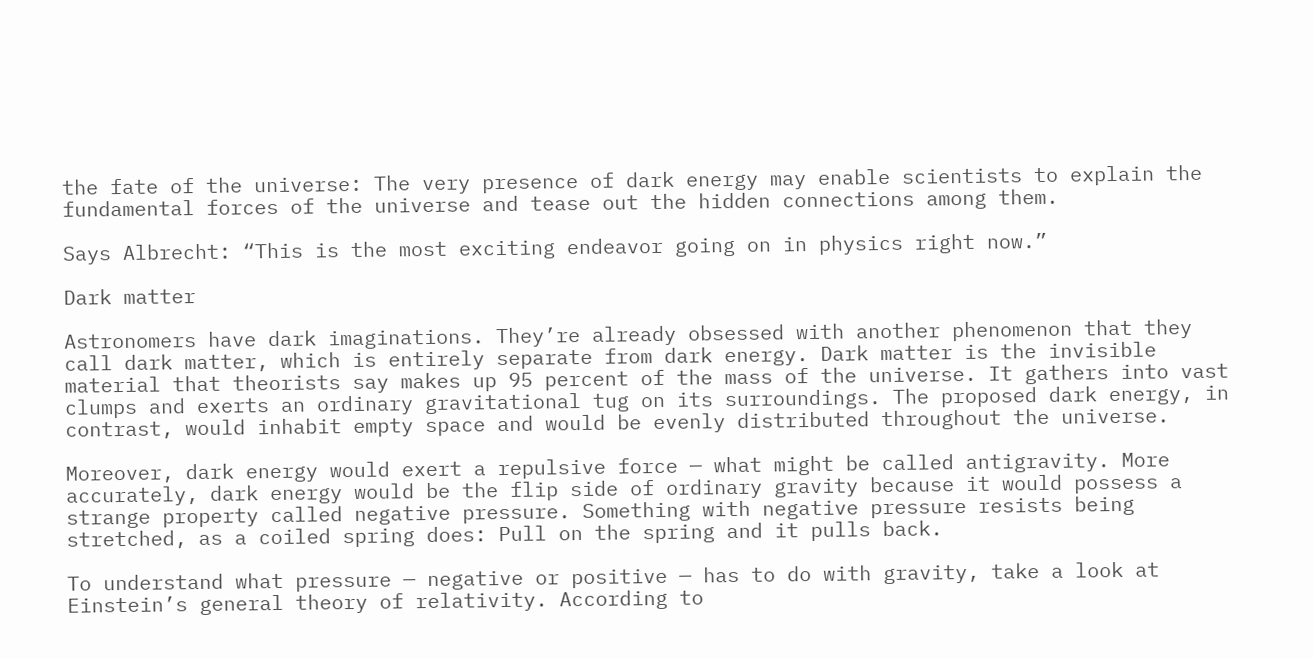the fate of the universe: The very presence of dark energy may enable scientists to explain the fundamental forces of the universe and tease out the hidden connections among them.

Says Albrecht: “This is the most exciting endeavor going on in physics right now.”

Dark matter

Astronomers have dark imaginations. They’re already obsessed with another phenomenon that they call dark matter, which is entirely separate from dark energy. Dark matter is the invisible material that theorists say makes up 95 percent of the mass of the universe. It gathers into vast clumps and exerts an ordinary gravitational tug on its surroundings. The proposed dark energy, in contrast, would inhabit empty space and would be evenly distributed throughout the universe.

Moreover, dark energy would exert a repulsive force — what might be called antigravity. More accurately, dark energy would be the flip side of ordinary gravity because it would possess a strange property called negative pressure. Something with negative pressure resists being stretched, as a coiled spring does: Pull on the spring and it pulls back.

To understand what pressure — negative or positive — has to do with gravity, take a look at Einstein’s general theory of relativity. According to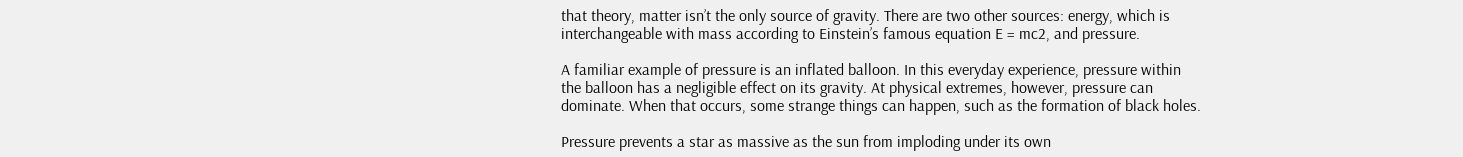that theory, matter isn’t the only source of gravity. There are two other sources: energy, which is interchangeable with mass according to Einstein’s famous equation E = mc2, and pressure.

A familiar example of pressure is an inflated balloon. In this everyday experience, pressure within the balloon has a negligible effect on its gravity. At physical extremes, however, pressure can dominate. When that occurs, some strange things can happen, such as the formation of black holes.

Pressure prevents a star as massive as the sun from imploding under its own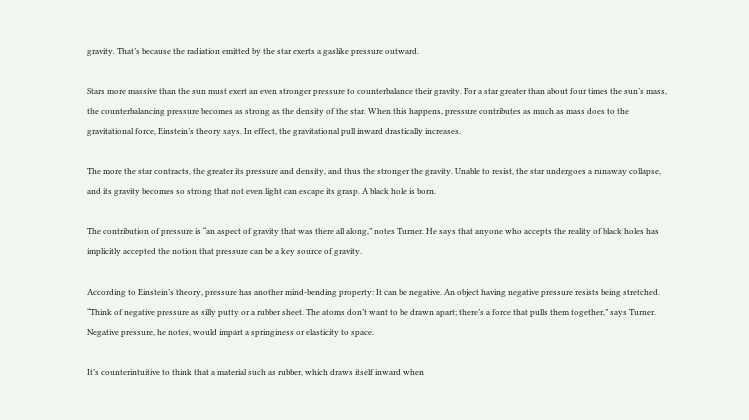gravity. That’s because the radiation emitted by the star exerts a gaslike pressure outward.

Stars more massive than the sun must exert an even stronger pressure to counterbalance their gravity. For a star greater than about four times the sun’s mass, the counterbalancing pressure becomes as strong as the density of the star. When this happens, pressure contributes as much as mass does to the gravitational force, Einstein’s theory says. In effect, the gravitational pull inward drastically increases.

The more the star contracts, the greater its pressure and density, and thus the stronger the gravity. Unable to resist, the star undergoes a runaway collapse, and its gravity becomes so strong that not even light can escape its grasp. A black hole is born.

The contribution of pressure is “an aspect of gravity that was there all along,” notes Turner. He says that anyone who accepts the reality of black holes has implicitly accepted the notion that pressure can be a key source of gravity.

According to Einstein’s theory, pressure has another mind-bending property: It can be negative. An object having negative pressure resists being stretched. “Think of negative pressure as silly putty or a rubber sheet. The atoms don’t want to be drawn apart; there’s a force that pulls them together,” says Turner. Negative pressure, he notes, would impart a springiness or elasticity to space.

It’s counterintuitive to think that a material such as rubber, which draws itself inward when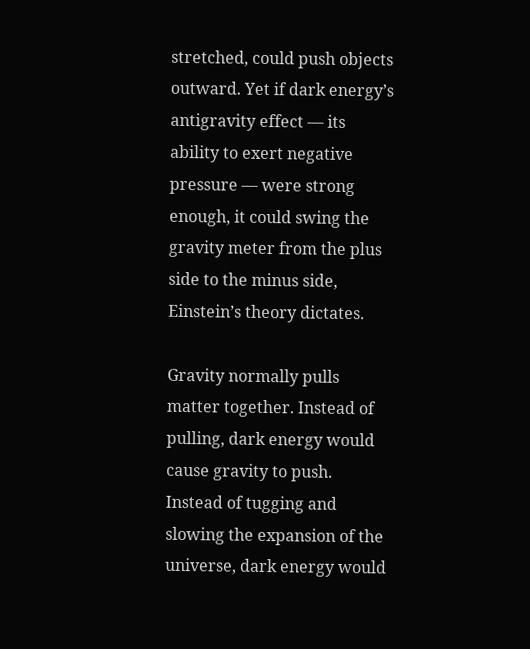stretched, could push objects outward. Yet if dark energy’s antigravity effect — its ability to exert negative pressure — were strong enough, it could swing the gravity meter from the plus side to the minus side, Einstein’s theory dictates.

Gravity normally pulls matter together. Instead of pulling, dark energy would cause gravity to push. Instead of tugging and slowing the expansion of the universe, dark energy would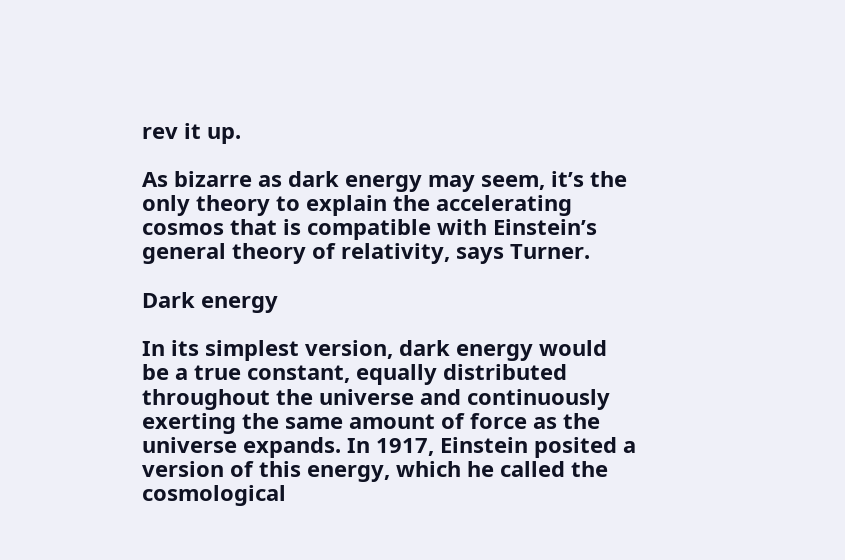rev it up.

As bizarre as dark energy may seem, it’s the only theory to explain the accelerating cosmos that is compatible with Einstein’s general theory of relativity, says Turner.

Dark energy

In its simplest version, dark energy would be a true constant, equally distributed throughout the universe and continuously exerting the same amount of force as the universe expands. In 1917, Einstein posited a version of this energy, which he called the cosmological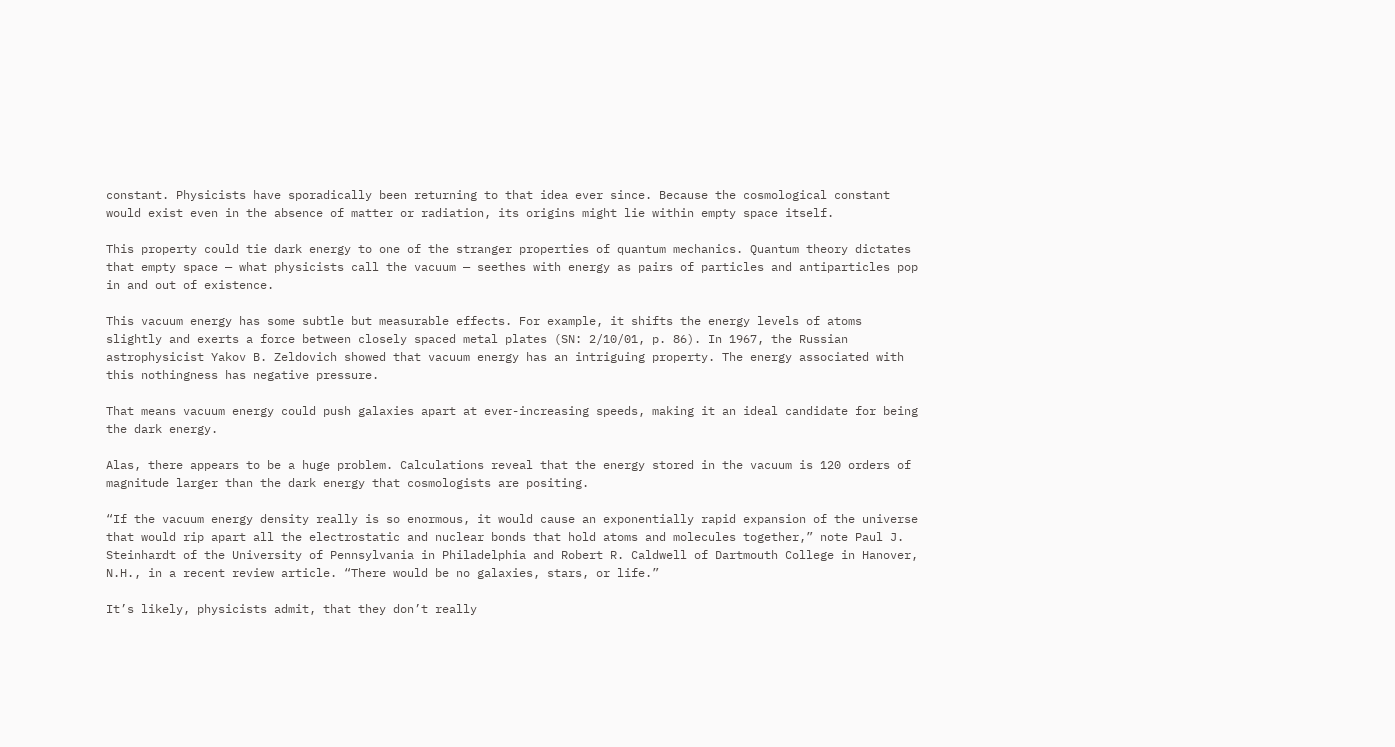constant. Physicists have sporadically been returning to that idea ever since. Because the cosmological constant would exist even in the absence of matter or radiation, its origins might lie within empty space itself.

This property could tie dark energy to one of the stranger properties of quantum mechanics. Quantum theory dictates that empty space — what physicists call the vacuum — seethes with energy as pairs of particles and antiparticles pop in and out of existence.

This vacuum energy has some subtle but measurable effects. For example, it shifts the energy levels of atoms slightly and exerts a force between closely spaced metal plates (SN: 2/10/01, p. 86). In 1967, the Russian astrophysicist Yakov B. Zeldovich showed that vacuum energy has an intriguing property. The energy associated with this nothingness has negative pressure.

That means vacuum energy could push galaxies apart at ever-increasing speeds, making it an ideal candidate for being the dark energy.

Alas, there appears to be a huge problem. Calculations reveal that the energy stored in the vacuum is 120 orders of magnitude larger than the dark energy that cosmologists are positing.

“If the vacuum energy density really is so enormous, it would cause an exponentially rapid expansion of the universe that would rip apart all the electrostatic and nuclear bonds that hold atoms and molecules together,” note Paul J. Steinhardt of the University of Pennsylvania in Philadelphia and Robert R. Caldwell of Dartmouth College in Hanover, N.H., in a recent review article. “There would be no galaxies, stars, or life.”

It’s likely, physicists admit, that they don’t really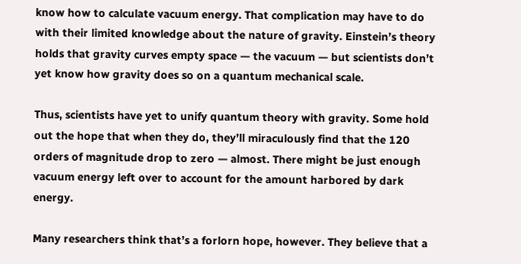know how to calculate vacuum energy. That complication may have to do with their limited knowledge about the nature of gravity. Einstein’s theory holds that gravity curves empty space — the vacuum — but scientists don’t yet know how gravity does so on a quantum mechanical scale.

Thus, scientists have yet to unify quantum theory with gravity. Some hold out the hope that when they do, they’ll miraculously find that the 120 orders of magnitude drop to zero — almost. There might be just enough vacuum energy left over to account for the amount harbored by dark energy.

Many researchers think that’s a forlorn hope, however. They believe that a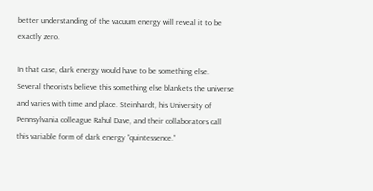better understanding of the vacuum energy will reveal it to be exactly zero.

In that case, dark energy would have to be something else. Several theorists believe this something else blankets the universe and varies with time and place. Steinhardt, his University of Pennsylvania colleague Rahul Dave, and their collaborators call this variable form of dark energy “quintessence.”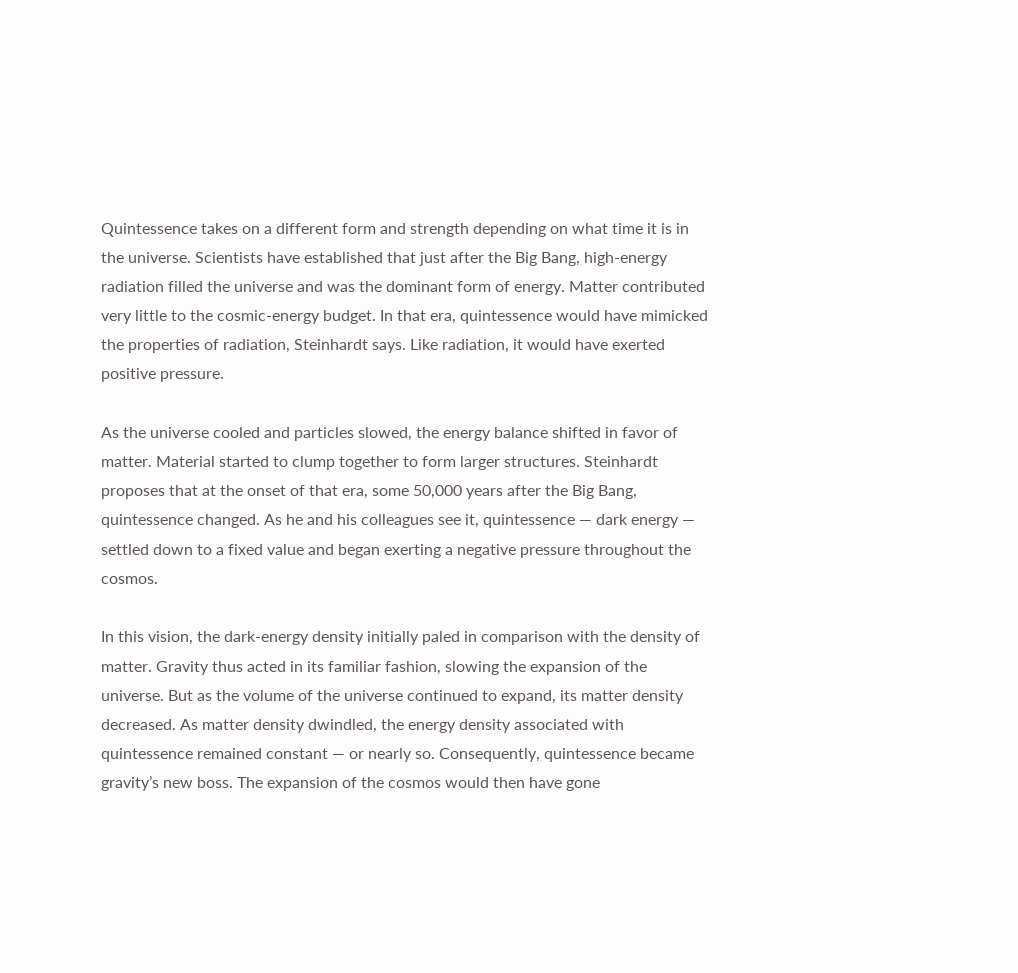Quintessence takes on a different form and strength depending on what time it is in the universe. Scientists have established that just after the Big Bang, high-energy radiation filled the universe and was the dominant form of energy. Matter contributed very little to the cosmic-energy budget. In that era, quintessence would have mimicked the properties of radiation, Steinhardt says. Like radiation, it would have exerted positive pressure.

As the universe cooled and particles slowed, the energy balance shifted in favor of matter. Material started to clump together to form larger structures. Steinhardt proposes that at the onset of that era, some 50,000 years after the Big Bang, quintessence changed. As he and his colleagues see it, quintessence — dark energy — settled down to a fixed value and began exerting a negative pressure throughout the cosmos.

In this vision, the dark-energy density initially paled in comparison with the density of matter. Gravity thus acted in its familiar fashion, slowing the expansion of the universe. But as the volume of the universe continued to expand, its matter density decreased. As matter density dwindled, the energy density associated with quintessence remained constant — or nearly so. Consequently, quintessence became gravity’s new boss. The expansion of the cosmos would then have gone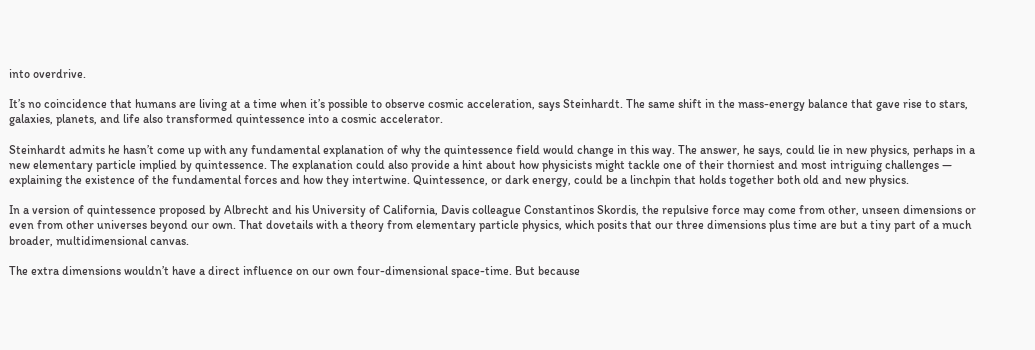into overdrive.

It’s no coincidence that humans are living at a time when it’s possible to observe cosmic acceleration, says Steinhardt. The same shift in the mass-energy balance that gave rise to stars, galaxies, planets, and life also transformed quintessence into a cosmic accelerator.

Steinhardt admits he hasn’t come up with any fundamental explanation of why the quintessence field would change in this way. The answer, he says, could lie in new physics, perhaps in a new elementary particle implied by quintessence. The explanation could also provide a hint about how physicists might tackle one of their thorniest and most intriguing challenges — explaining the existence of the fundamental forces and how they intertwine. Quintessence, or dark energy, could be a linchpin that holds together both old and new physics.

In a version of quintessence proposed by Albrecht and his University of California, Davis colleague Constantinos Skordis, the repulsive force may come from other, unseen dimensions or even from other universes beyond our own. That dovetails with a theory from elementary particle physics, which posits that our three dimensions plus time are but a tiny part of a much broader, multidimensional canvas.

The extra dimensions wouldn’t have a direct influence on our own four-dimensional space-time. But because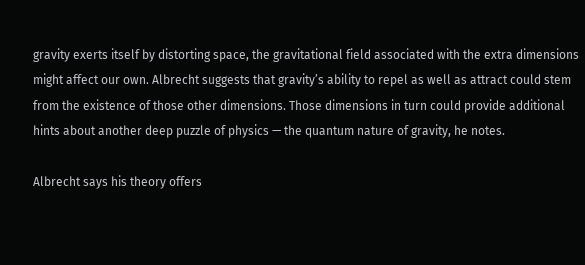gravity exerts itself by distorting space, the gravitational field associated with the extra dimensions might affect our own. Albrecht suggests that gravity’s ability to repel as well as attract could stem from the existence of those other dimensions. Those dimensions in turn could provide additional hints about another deep puzzle of physics — the quantum nature of gravity, he notes.

Albrecht says his theory offers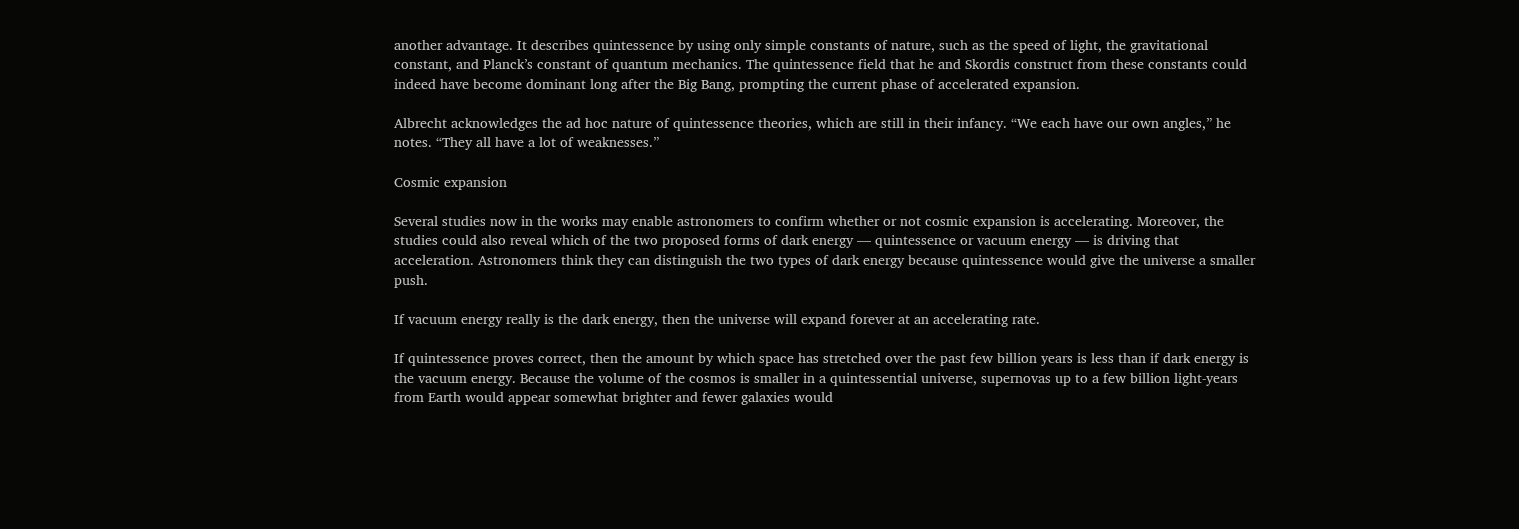another advantage. It describes quintessence by using only simple constants of nature, such as the speed of light, the gravitational constant, and Planck’s constant of quantum mechanics. The quintessence field that he and Skordis construct from these constants could indeed have become dominant long after the Big Bang, prompting the current phase of accelerated expansion.

Albrecht acknowledges the ad hoc nature of quintessence theories, which are still in their infancy. “We each have our own angles,” he notes. “They all have a lot of weaknesses.”

Cosmic expansion

Several studies now in the works may enable astronomers to confirm whether or not cosmic expansion is accelerating. Moreover, the studies could also reveal which of the two proposed forms of dark energy — quintessence or vacuum energy — is driving that acceleration. Astronomers think they can distinguish the two types of dark energy because quintessence would give the universe a smaller push.

If vacuum energy really is the dark energy, then the universe will expand forever at an accelerating rate.

If quintessence proves correct, then the amount by which space has stretched over the past few billion years is less than if dark energy is the vacuum energy. Because the volume of the cosmos is smaller in a quintessential universe, supernovas up to a few billion light-years from Earth would appear somewhat brighter and fewer galaxies would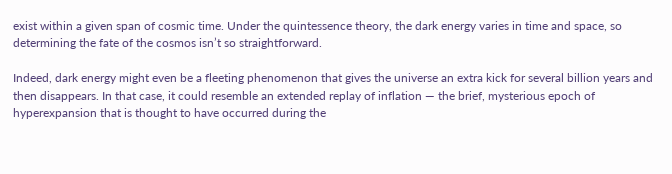exist within a given span of cosmic time. Under the quintessence theory, the dark energy varies in time and space, so determining the fate of the cosmos isn’t so straightforward.

Indeed, dark energy might even be a fleeting phenomenon that gives the universe an extra kick for several billion years and then disappears. In that case, it could resemble an extended replay of inflation — the brief, mysterious epoch of hyperexpansion that is thought to have occurred during the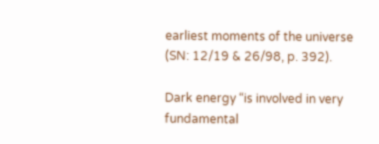earliest moments of the universe (SN: 12/19 & 26/98, p. 392).

Dark energy “is involved in very fundamental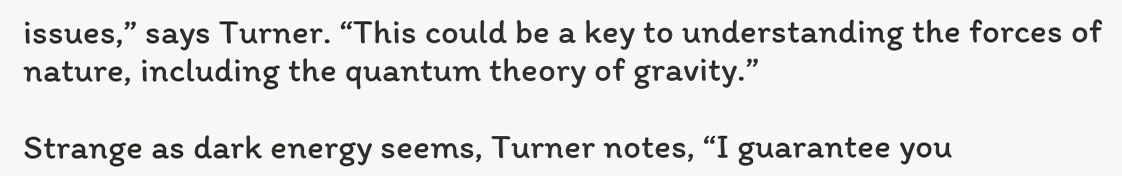issues,” says Turner. “This could be a key to understanding the forces of nature, including the quantum theory of gravity.”

Strange as dark energy seems, Turner notes, “I guarantee you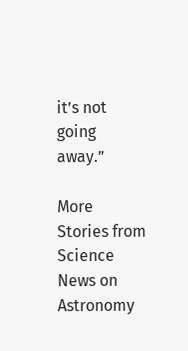it’s not going away.”

More Stories from Science News on Astronomy